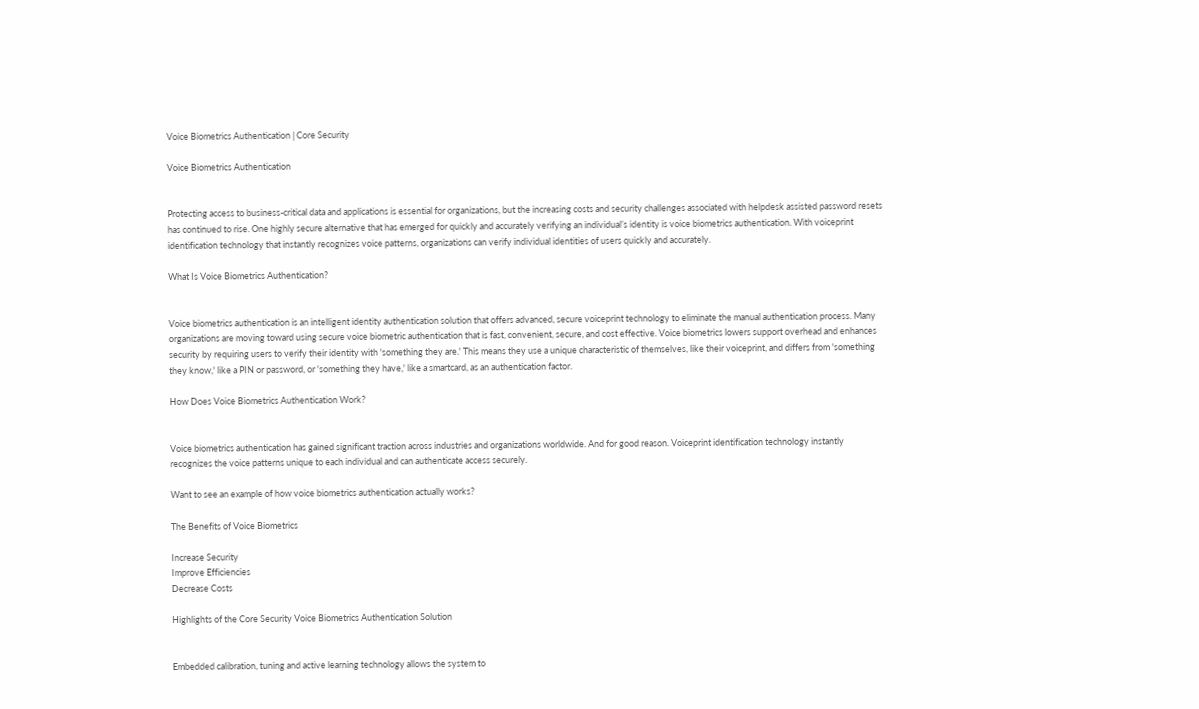Voice Biometrics Authentication | Core Security

Voice Biometrics Authentication


Protecting access to business-critical data and applications is essential for organizations, but the increasing costs and security challenges associated with helpdesk assisted password resets has continued to rise. One highly secure alternative that has emerged for quickly and accurately verifying an individual’s identity is voice biometrics authentication. With voiceprint identification technology that instantly recognizes voice patterns, organizations can verify individual identities of users quickly and accurately.

What Is Voice Biometrics Authentication?


Voice biometrics authentication is an intelligent identity authentication solution that offers advanced, secure voiceprint technology to eliminate the manual authentication process. Many organizations are moving toward using secure voice biometric authentication that is fast, convenient, secure, and cost effective. Voice biometrics lowers support overhead and enhances security by requiring users to verify their identity with 'something they are.' This means they use a unique characteristic of themselves, like their voiceprint, and differs from 'something they know,' like a PIN or password, or 'something they have,' like a smartcard, as an authentication factor.

How Does Voice Biometrics Authentication Work?


Voice biometrics authentication has gained significant traction across industries and organizations worldwide. And for good reason. Voiceprint identification technology instantly recognizes the voice patterns unique to each individual and can authenticate access securely.

Want to see an example of how voice biometrics authentication actually works?

The Benefits of Voice Biometrics

Increase Security
Improve Efficiencies
Decrease Costs

Highlights of the Core Security Voice Biometrics Authentication Solution


Embedded calibration, tuning and active learning technology allows the system to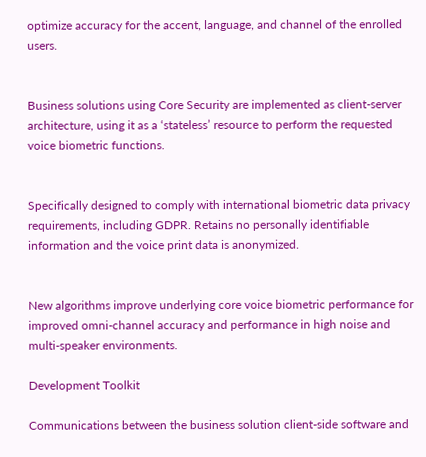optimize accuracy for the accent, language, and channel of the enrolled users.


Business solutions using Core Security are implemented as client-server architecture, using it as a ‘stateless’ resource to perform the requested voice biometric functions.


Specifically designed to comply with international biometric data privacy requirements, including GDPR. Retains no personally identifiable information and the voice print data is anonymized.


New algorithms improve underlying core voice biometric performance for improved omni-channel accuracy and performance in high noise and multi-speaker environments.

Development Toolkit

Communications between the business solution client-side software and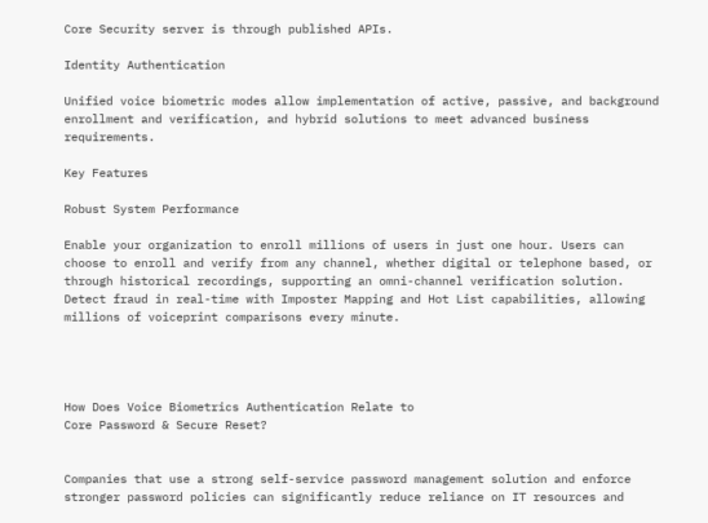Core Security server is through published APIs.

Identity Authentication

Unified voice biometric modes allow implementation of active, passive, and background enrollment and verification, and hybrid solutions to meet advanced business requirements.

Key Features

Robust System Performance

Enable your organization to enroll millions of users in just one hour. Users can choose to enroll and verify from any channel, whether digital or telephone based, or through historical recordings, supporting an omni-channel verification solution. Detect fraud in real-time with Imposter Mapping and Hot List capabilities, allowing millions of voiceprint comparisons every minute.




How Does Voice Biometrics Authentication Relate to
Core Password & Secure Reset?


Companies that use a strong self-service password management solution and enforce stronger password policies can significantly reduce reliance on IT resources and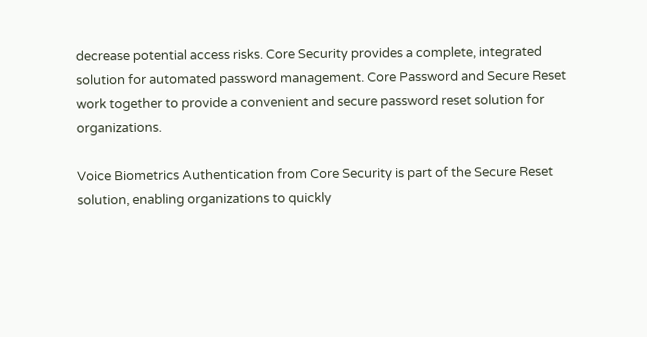decrease potential access risks. Core Security provides a complete, integrated solution for automated password management. Core Password and Secure Reset work together to provide a convenient and secure password reset solution for organizations.

Voice Biometrics Authentication from Core Security is part of the Secure Reset solution, enabling organizations to quickly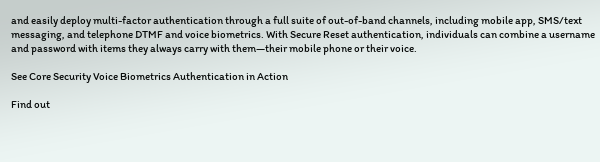and easily deploy multi-factor authentication through a full suite of out-of-band channels, including mobile app, SMS/text messaging, and telephone DTMF and voice biometrics. With Secure Reset authentication, individuals can combine a username and password with items they always carry with them—their mobile phone or their voice.

See Core Security Voice Biometrics Authentication in Action

Find out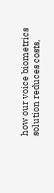how our voice biometrics solution reduces costs,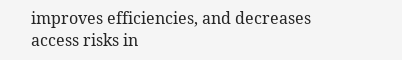improves efficiencies, and decreases access risks in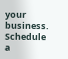your business. Schedule a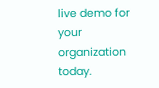live demo for your organization today.